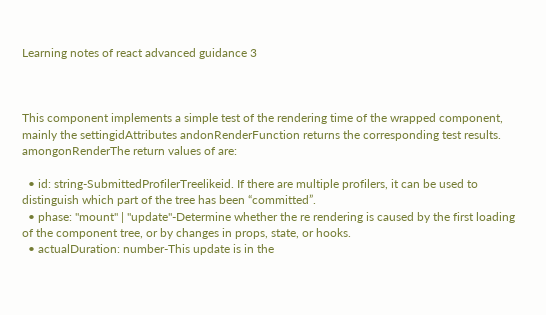Learning notes of react advanced guidance 3



This component implements a simple test of the rendering time of the wrapped component, mainly the settingidAttributes andonRenderFunction returns the corresponding test results. amongonRenderThe return values of are:

  • id: string-SubmittedProfilerTreelikeid. If there are multiple profilers, it can be used to distinguish which part of the tree has been “committed”.
  • phase: "mount" | "update"-Determine whether the re rendering is caused by the first loading of the component tree, or by changes in props, state, or hooks.
  • actualDuration: number-This update is in the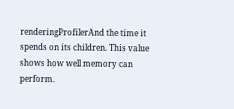renderingProfilerAnd the time it spends on its children. This value shows how well memory can perform.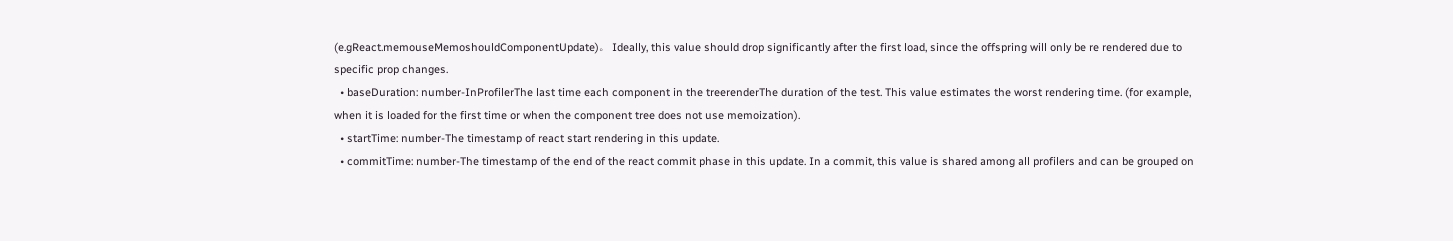(e.gReact.memouseMemoshouldComponentUpdate)。 Ideally, this value should drop significantly after the first load, since the offspring will only be re rendered due to specific prop changes.
  • baseDuration: number-InProfilerThe last time each component in the treerenderThe duration of the test. This value estimates the worst rendering time. (for example, when it is loaded for the first time or when the component tree does not use memoization).
  • startTime: number-The timestamp of react start rendering in this update.
  • commitTime: number-The timestamp of the end of the react commit phase in this update. In a commit, this value is shared among all profilers and can be grouped on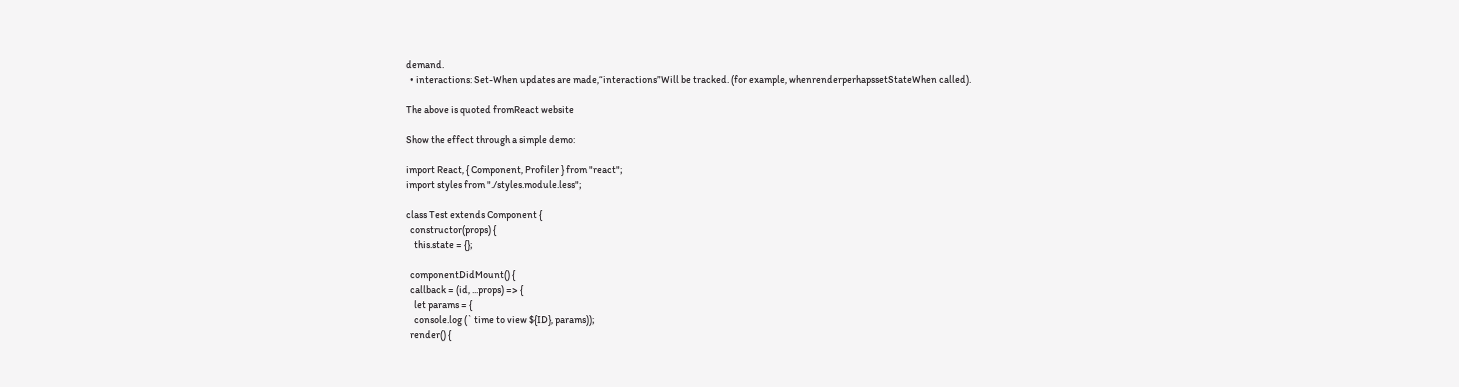demand.
  • interactions: Set-When updates are made,“interactions”Will be tracked. (for example, whenrenderperhapssetStateWhen called).

The above is quoted fromReact website

Show the effect through a simple demo:

import React, { Component, Profiler } from "react";
import styles from "./styles.module.less";

class Test extends Component {
  constructor(props) {
    this.state = {};

  componentDidMount() {
  callback = (id, ...props) => {
    let params = {
    console.log (` time to view ${ID}, params));
  render() {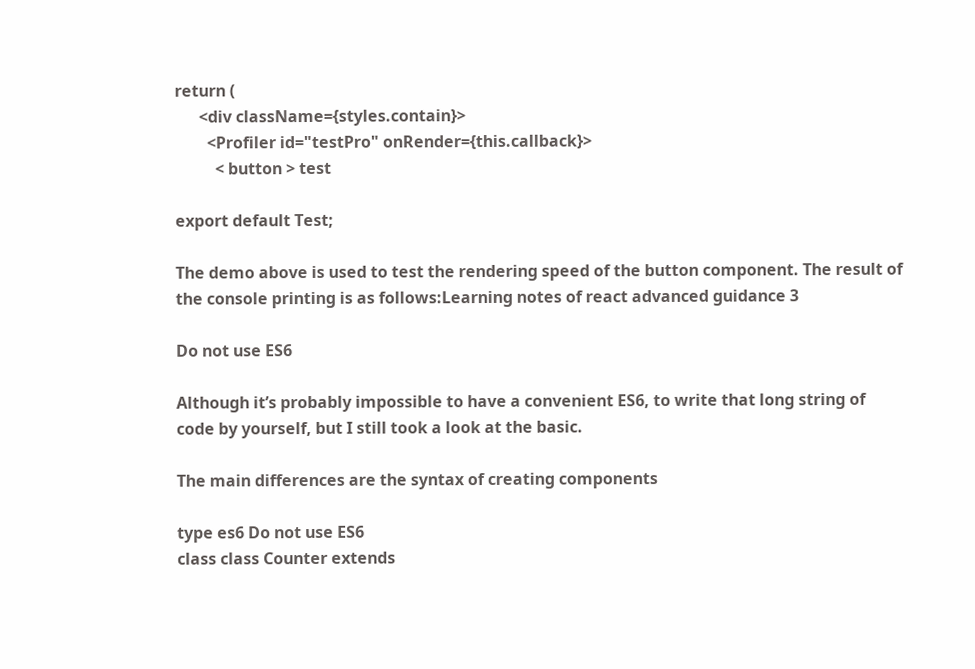return (
      <div className={styles.contain}>
        <Profiler id="testPro" onRender={this.callback}>
          < button > test

export default Test;

The demo above is used to test the rendering speed of the button component. The result of the console printing is as follows:Learning notes of react advanced guidance 3

Do not use ES6

Although it’s probably impossible to have a convenient ES6, to write that long string of code by yourself, but I still took a look at the basic.

The main differences are the syntax of creating components

type es6 Do not use ES6
class class Counter extends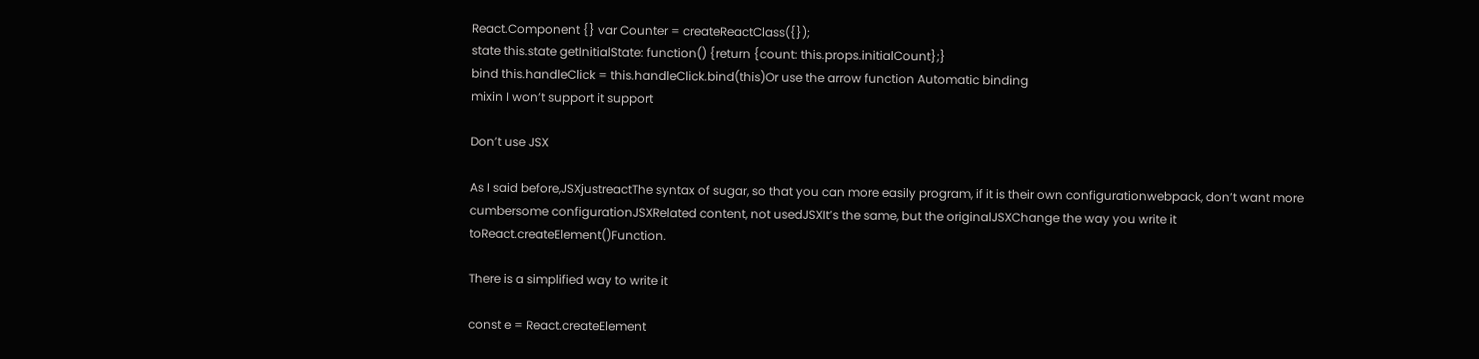React.Component {} var Counter = createReactClass({});
state this.state getInitialState: function() {return {count: this.props.initialCount};}
bind this.handleClick = this.handleClick.bind(this)Or use the arrow function Automatic binding
mixin I won’t support it support

Don’t use JSX

As I said before,JSXjustreactThe syntax of sugar, so that you can more easily program, if it is their own configurationwebpack, don’t want more cumbersome configurationJSXRelated content, not usedJSXIt’s the same, but the originalJSXChange the way you write it toReact.createElement()Function.

There is a simplified way to write it

const e = React.createElement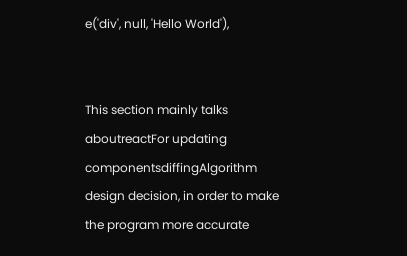e('div', null, 'Hello World'),


This section mainly talks aboutreactFor updating componentsdiffingAlgorithm design decision, in order to make the program more accurate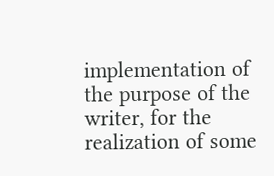implementation of the purpose of the writer, for the realization of some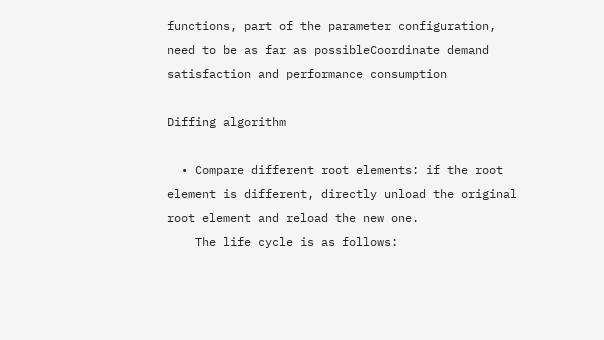functions, part of the parameter configuration, need to be as far as possibleCoordinate demand satisfaction and performance consumption

Diffing algorithm

  • Compare different root elements: if the root element is different, directly unload the original root element and reload the new one.
    The life cycle is as follows: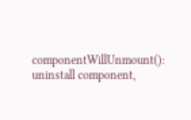componentWillUnmount(): uninstall component,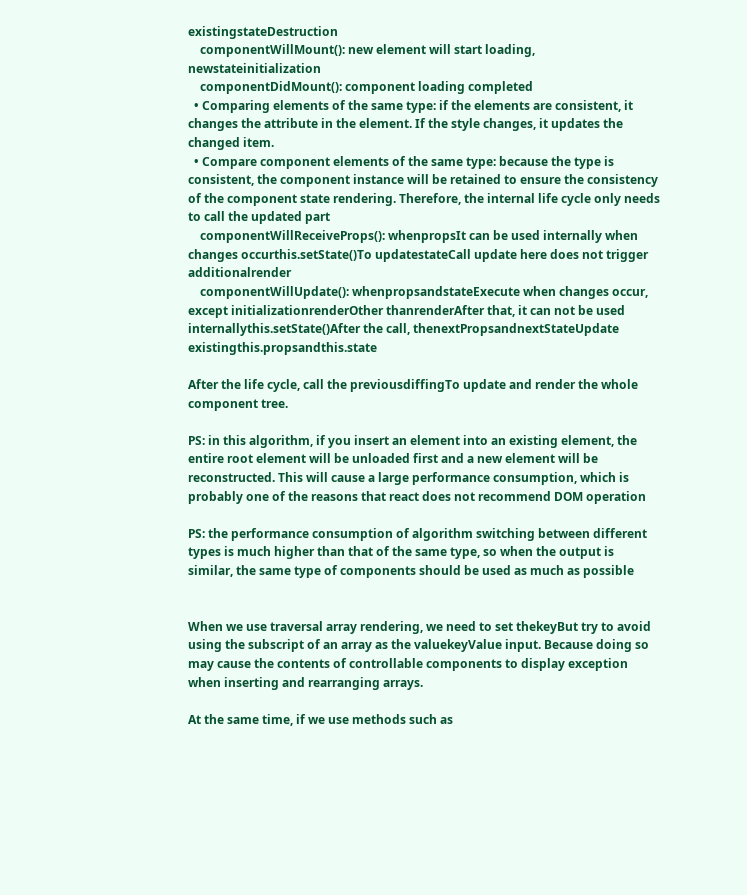existingstateDestruction
    componentWillMount(): new element will start loading, newstateinitialization
    componentDidMount(): component loading completed
  • Comparing elements of the same type: if the elements are consistent, it changes the attribute in the element. If the style changes, it updates the changed item.
  • Compare component elements of the same type: because the type is consistent, the component instance will be retained to ensure the consistency of the component state rendering. Therefore, the internal life cycle only needs to call the updated part
    componentWillReceiveProps(): whenpropsIt can be used internally when changes occurthis.setState()To updatestateCall update here does not trigger additionalrender
    componentWillUpdate(): whenpropsandstateExecute when changes occur, except initializationrenderOther thanrenderAfter that, it can not be used internallythis.setState()After the call, thenextPropsandnextStateUpdate existingthis.propsandthis.state

After the life cycle, call the previousdiffingTo update and render the whole component tree.

PS: in this algorithm, if you insert an element into an existing element, the entire root element will be unloaded first and a new element will be reconstructed. This will cause a large performance consumption, which is probably one of the reasons that react does not recommend DOM operation

PS: the performance consumption of algorithm switching between different types is much higher than that of the same type, so when the output is similar, the same type of components should be used as much as possible


When we use traversal array rendering, we need to set thekeyBut try to avoid using the subscript of an array as the valuekeyValue input. Because doing so may cause the contents of controllable components to display exception when inserting and rearranging arrays.

At the same time, if we use methods such as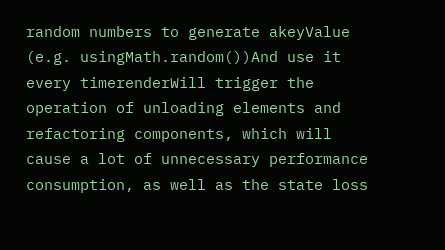random numbers to generate akeyValue (e.g. usingMath.random())And use it every timerenderWill trigger the operation of unloading elements and refactoring components, which will cause a lot of unnecessary performance consumption, as well as the state loss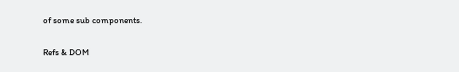of some sub components.

Refs & DOM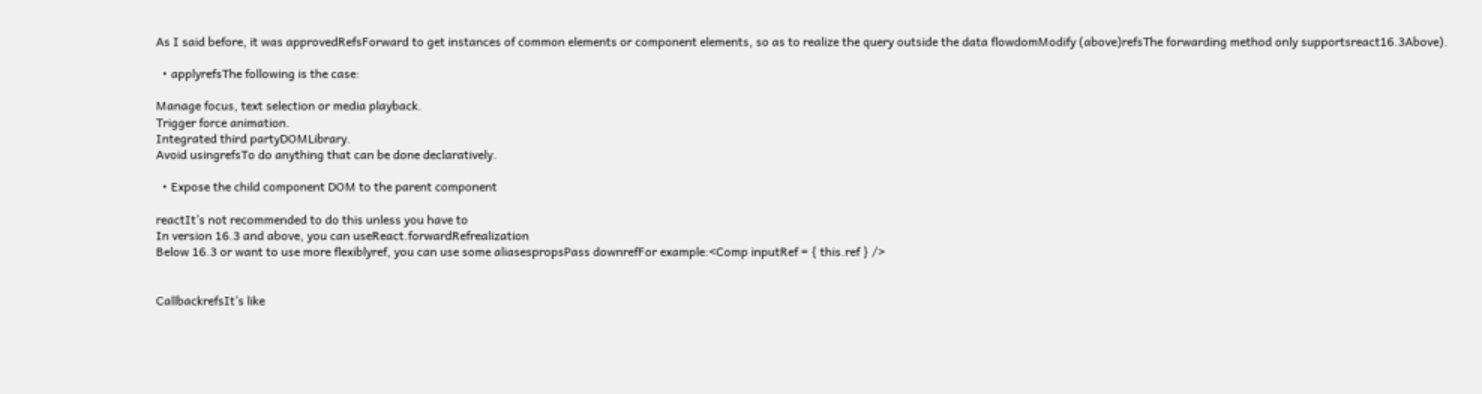As I said before, it was approvedRefsForward to get instances of common elements or component elements, so as to realize the query outside the data flowdomModify (above)refsThe forwarding method only supportsreact16.3Above).

  • applyrefsThe following is the case:

Manage focus, text selection or media playback.
Trigger force animation.
Integrated third partyDOMLibrary.
Avoid usingrefsTo do anything that can be done declaratively.

  • Expose the child component DOM to the parent component

reactIt’s not recommended to do this unless you have to
In version 16.3 and above, you can useReact.forwardRefrealization
Below 16.3 or want to use more flexiblyref, you can use some aliasespropsPass downrefFor example:<Comp inputRef = { this.ref } />


CallbackrefsIt’s like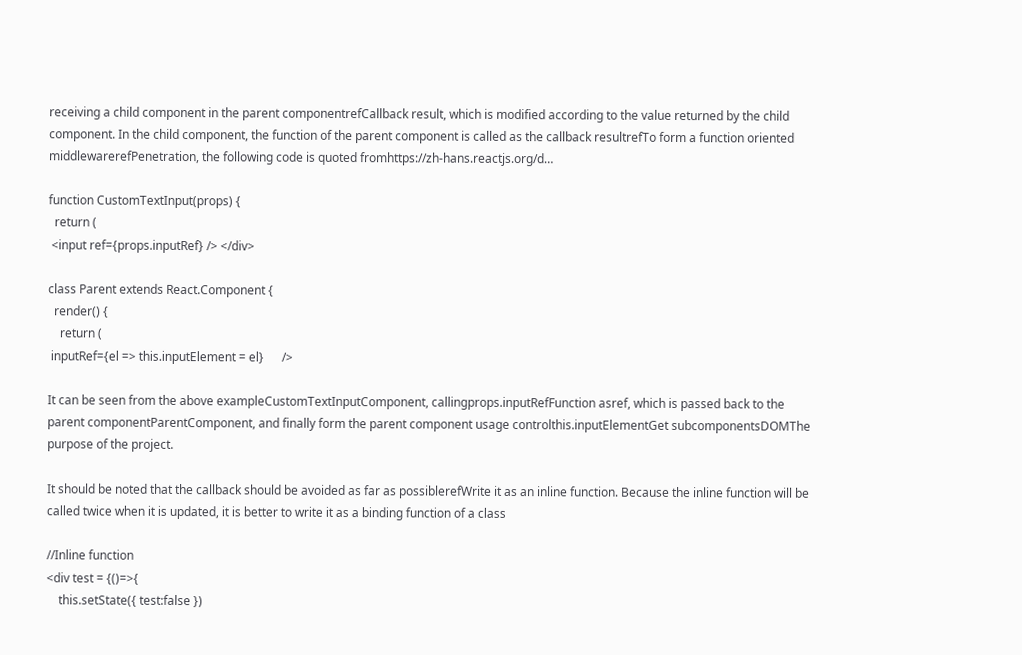receiving a child component in the parent componentrefCallback result, which is modified according to the value returned by the child component. In the child component, the function of the parent component is called as the callback resultrefTo form a function oriented middlewarerefPenetration, the following code is quoted fromhttps://zh-hans.reactjs.org/d…

function CustomTextInput(props) {
  return (
 <input ref={props.inputRef} /> </div>

class Parent extends React.Component {
  render() {
    return (
 inputRef={el => this.inputElement = el}      />

It can be seen from the above exampleCustomTextInputComponent, callingprops.inputRefFunction asref, which is passed back to the parent componentParentComponent, and finally form the parent component usage controlthis.inputElementGet subcomponentsDOMThe purpose of the project.

It should be noted that the callback should be avoided as far as possiblerefWrite it as an inline function. Because the inline function will be called twice when it is updated, it is better to write it as a binding function of a class

//Inline function
<div test = {()=>{
    this.setState({ test:false })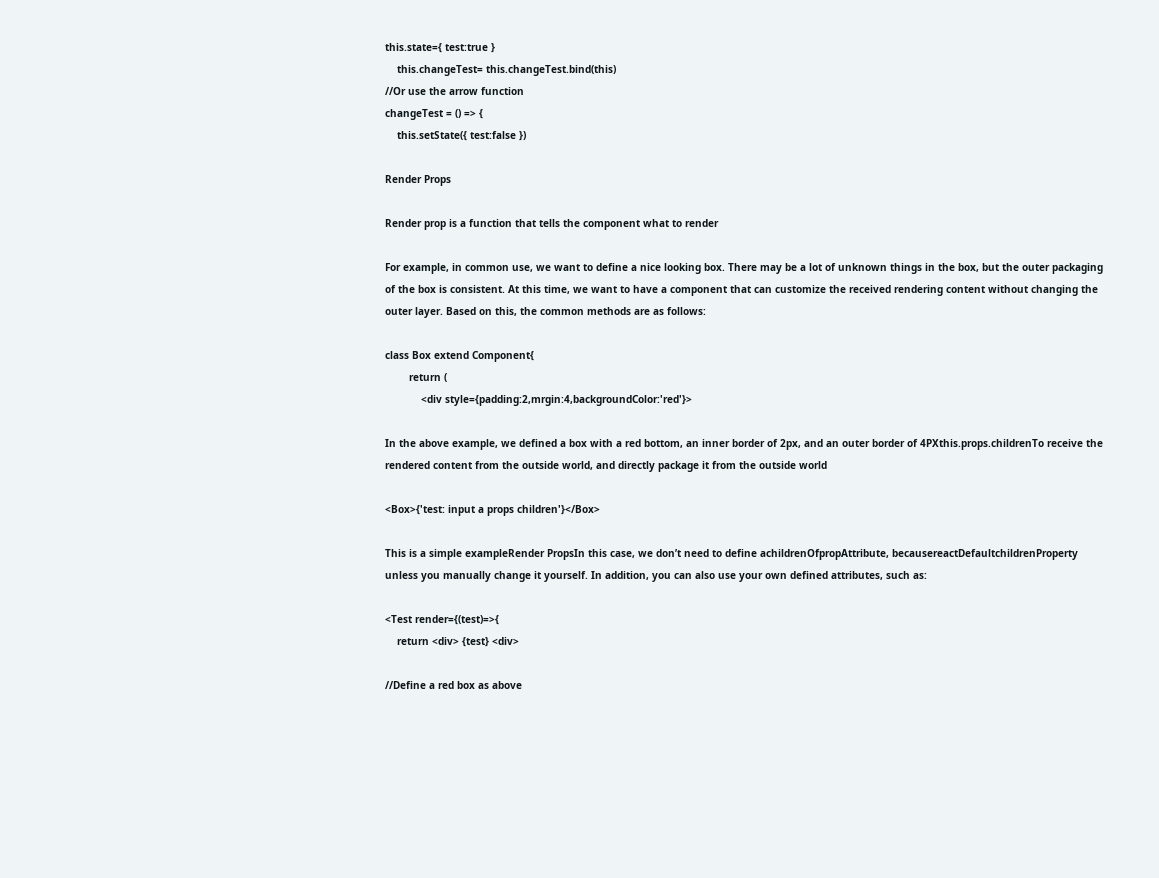this.state={ test:true }
    this.changeTest= this.changeTest.bind(this)
//Or use the arrow function
changeTest = () => {
    this.setState({ test:false })

Render Props

Render prop is a function that tells the component what to render

For example, in common use, we want to define a nice looking box. There may be a lot of unknown things in the box, but the outer packaging of the box is consistent. At this time, we want to have a component that can customize the received rendering content without changing the outer layer. Based on this, the common methods are as follows:

class Box extend Component{
        return (
            <div style={padding:2,mrgin:4,backgroundColor:'red'}>

In the above example, we defined a box with a red bottom, an inner border of 2px, and an outer border of 4PXthis.props.childrenTo receive the rendered content from the outside world, and directly package it from the outside world

<Box>{'test: input a props children'}</Box>

This is a simple exampleRender PropsIn this case, we don’t need to define achildrenOfpropAttribute, becausereactDefaultchildrenProperty unless you manually change it yourself. In addition, you can also use your own defined attributes, such as:

<Test render={(test)=>{
    return <div> {test} <div>

//Define a red box as above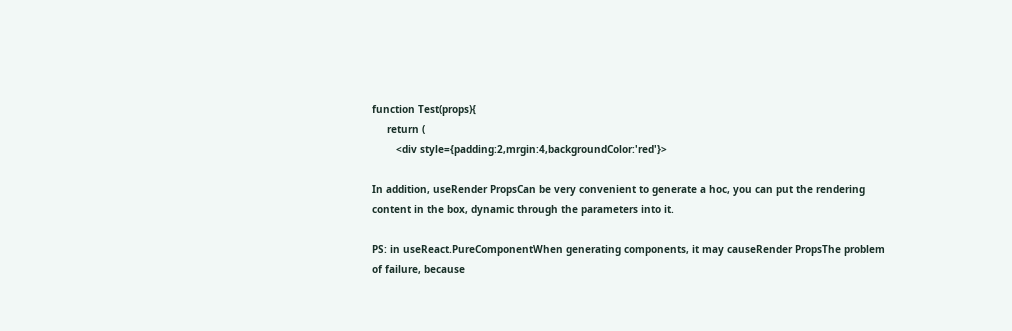function Test(props){
     return (
        <div style={padding:2,mrgin:4,backgroundColor:'red'}>

In addition, useRender PropsCan be very convenient to generate a hoc, you can put the rendering content in the box, dynamic through the parameters into it.

PS: in useReact.PureComponentWhen generating components, it may causeRender PropsThe problem of failure, because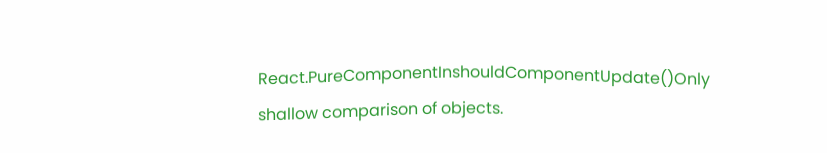React.PureComponentInshouldComponentUpdate()Only shallow comparison of objects.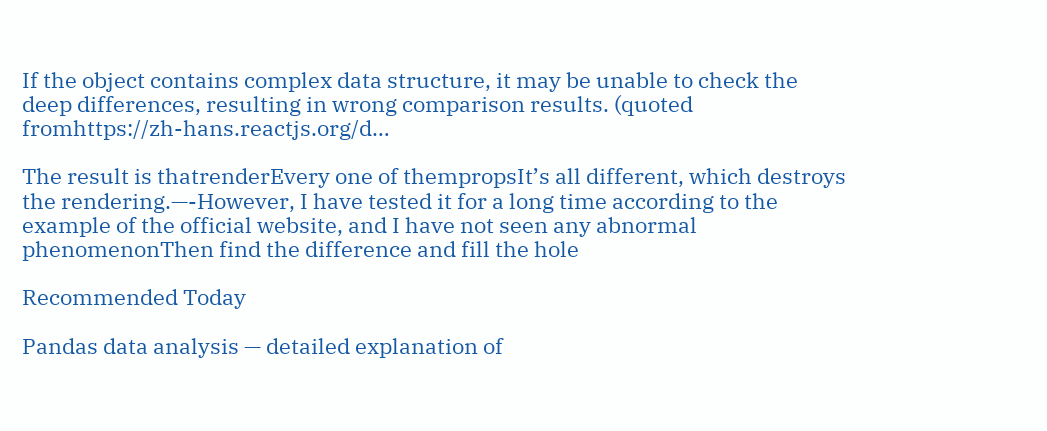If the object contains complex data structure, it may be unable to check the deep differences, resulting in wrong comparison results. (quoted fromhttps://zh-hans.reactjs.org/d…

The result is thatrenderEvery one of thempropsIt’s all different, which destroys the rendering.—-However, I have tested it for a long time according to the example of the official website, and I have not seen any abnormal phenomenonThen find the difference and fill the hole

Recommended Today

Pandas data analysis — detailed explanation of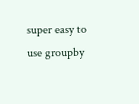super easy to use groupby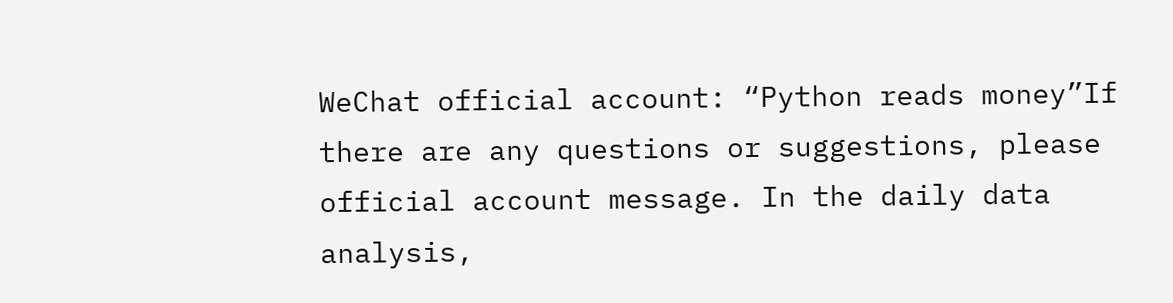WeChat official account: “Python reads money”If there are any questions or suggestions, please official account message. In the daily data analysis,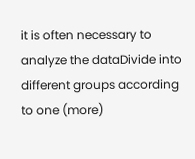it is often necessary to analyze the dataDivide into different groups according to one (more)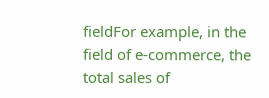fieldFor example, in the field of e-commerce, the total sales of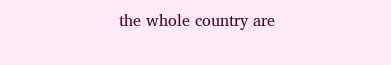the whole country are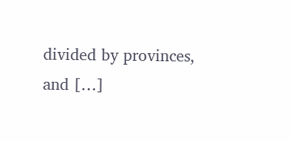divided by provinces, and […]